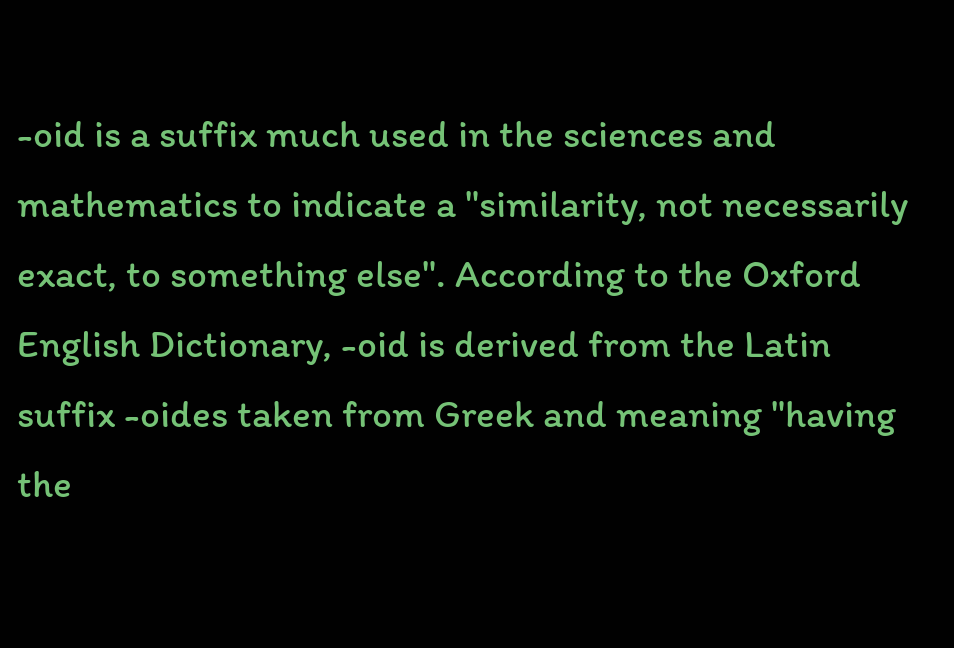-oid is a suffix much used in the sciences and mathematics to indicate a "similarity, not necessarily exact, to something else". According to the Oxford English Dictionary, -oid is derived from the Latin suffix -oides taken from Greek and meaning "having the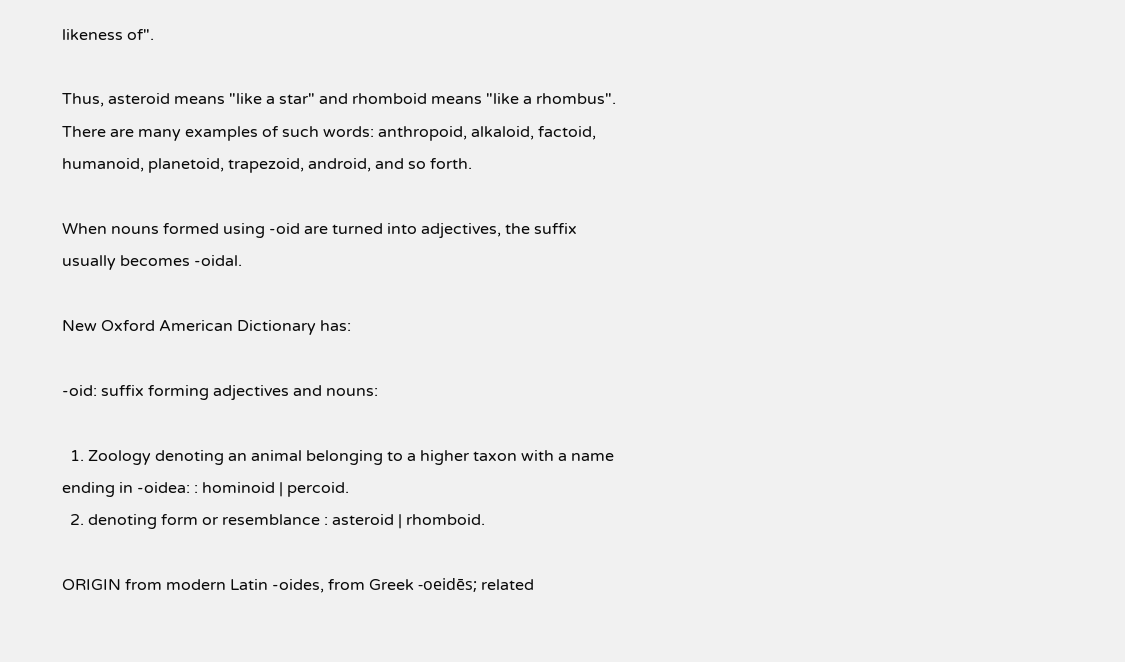likeness of".

Thus, asteroid means "like a star" and rhomboid means "like a rhombus". There are many examples of such words: anthropoid, alkaloid, factoid, humanoid, planetoid, trapezoid, android, and so forth.

When nouns formed using -oid are turned into adjectives, the suffix usually becomes -oidal.

New Oxford American Dictionary has:

-oid: suffix forming adjectives and nouns:

  1. Zoology denoting an animal belonging to a higher taxon with a name ending in -oidea: : hominoid | percoid.
  2. denoting form or resemblance : asteroid | rhomboid.

ORIGIN from modern Latin -oides, from Greek -oeidēs; related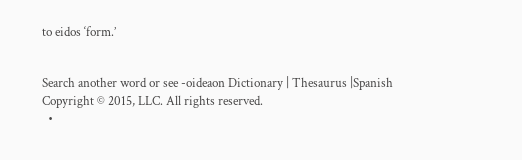to eidos ‘form.’


Search another word or see -oideaon Dictionary | Thesaurus |Spanish
Copyright © 2015, LLC. All rights reserved.
  •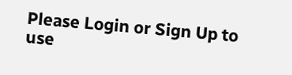Please Login or Sign Up to use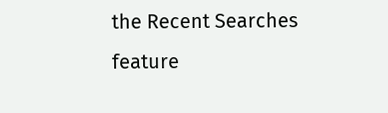the Recent Searches feature